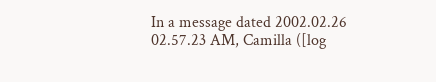In a message dated 2002.02.26 02.57.23 AM, Camilla ([log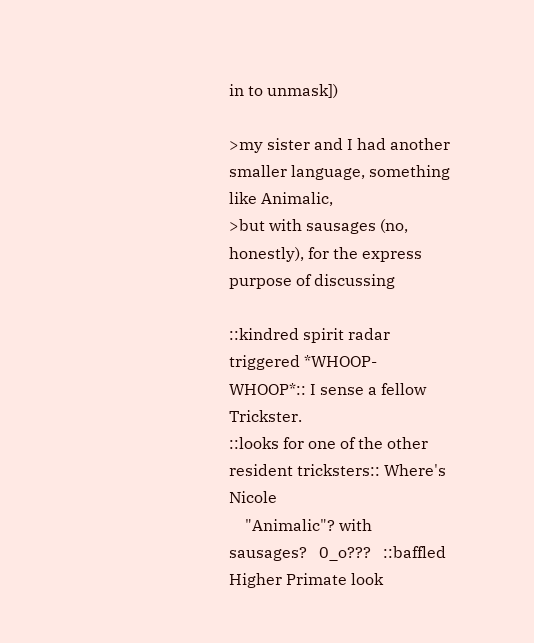in to unmask])

>my sister and I had another smaller language, something like Animalic,
>but with sausages (no, honestly), for the express purpose of discussing

::kindred spirit radar triggered *WHOOP-WHOOP*:: I sense a fellow Trickster.
::looks for one of the other resident tricksters:: Where's Nicole
    "Animalic"? with sausages?   0_o???   ::baffled Higher Primate look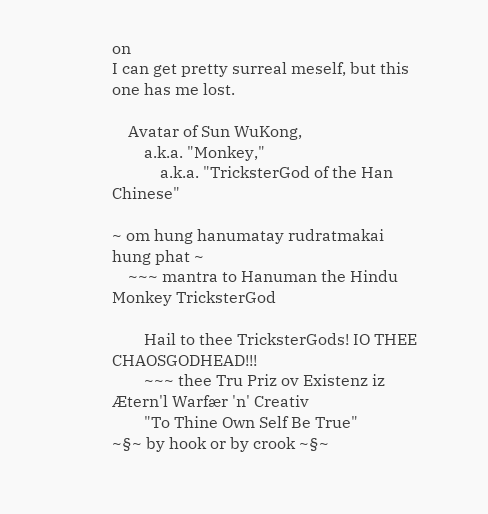on
I can get pretty surreal meself, but this one has me lost.

    Avatar of Sun WuKong,
        a.k.a. "Monkey,"
            a.k.a. "TricksterGod of the Han Chinese"

~ om hung hanumatay rudratmakai hung phat ~
    ~~~ mantra to Hanuman the Hindu Monkey TricksterGod

        Hail to thee TricksterGods! IO THEE CHAOSGODHEAD!!!
        ~~~ thee Tru Priz ov Existenz iz Ætern'l Warfær 'n' Creativ
        "To Thine Own Self Be True"        ~§~ by hook or by crook ~§~